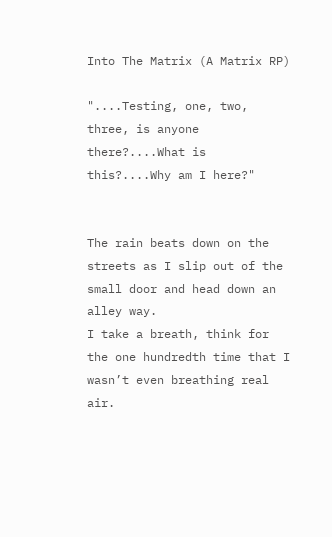Into The Matrix (A Matrix RP)

"....Testing, one, two, three, is anyone there?....What is this?....Why am I here?"


The rain beats down on the streets as I slip out of the small door and head down an alley way.
I take a breath, think for the one hundredth time that I wasn’t even breathing real air.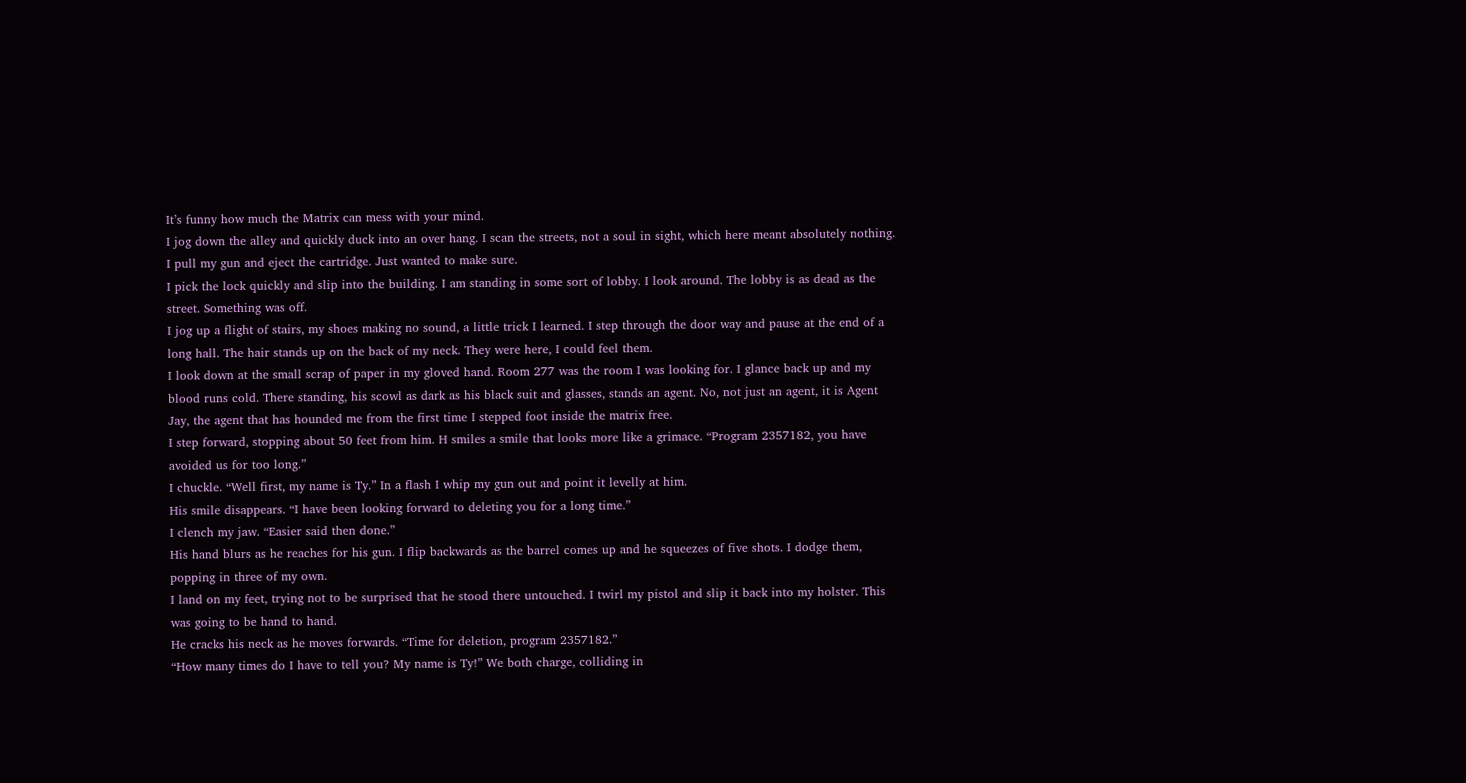It’s funny how much the Matrix can mess with your mind.
I jog down the alley and quickly duck into an over hang. I scan the streets, not a soul in sight, which here meant absolutely nothing.
I pull my gun and eject the cartridge. Just wanted to make sure.
I pick the lock quickly and slip into the building. I am standing in some sort of lobby. I look around. The lobby is as dead as the street. Something was off.
I jog up a flight of stairs, my shoes making no sound, a little trick I learned. I step through the door way and pause at the end of a long hall. The hair stands up on the back of my neck. They were here, I could feel them.
I look down at the small scrap of paper in my gloved hand. Room 277 was the room I was looking for. I glance back up and my blood runs cold. There standing, his scowl as dark as his black suit and glasses, stands an agent. No, not just an agent, it is Agent Jay, the agent that has hounded me from the first time I stepped foot inside the matrix free.
I step forward, stopping about 50 feet from him. H smiles a smile that looks more like a grimace. “Program 2357182, you have avoided us for too long.”
I chuckle. “Well first, my name is Ty.” In a flash I whip my gun out and point it levelly at him.
His smile disappears. “I have been looking forward to deleting you for a long time.”
I clench my jaw. “Easier said then done.”
His hand blurs as he reaches for his gun. I flip backwards as the barrel comes up and he squeezes of five shots. I dodge them, popping in three of my own.
I land on my feet, trying not to be surprised that he stood there untouched. I twirl my pistol and slip it back into my holster. This was going to be hand to hand.
He cracks his neck as he moves forwards. “Time for deletion, program 2357182.”
“How many times do I have to tell you? My name is Ty!” We both charge, colliding in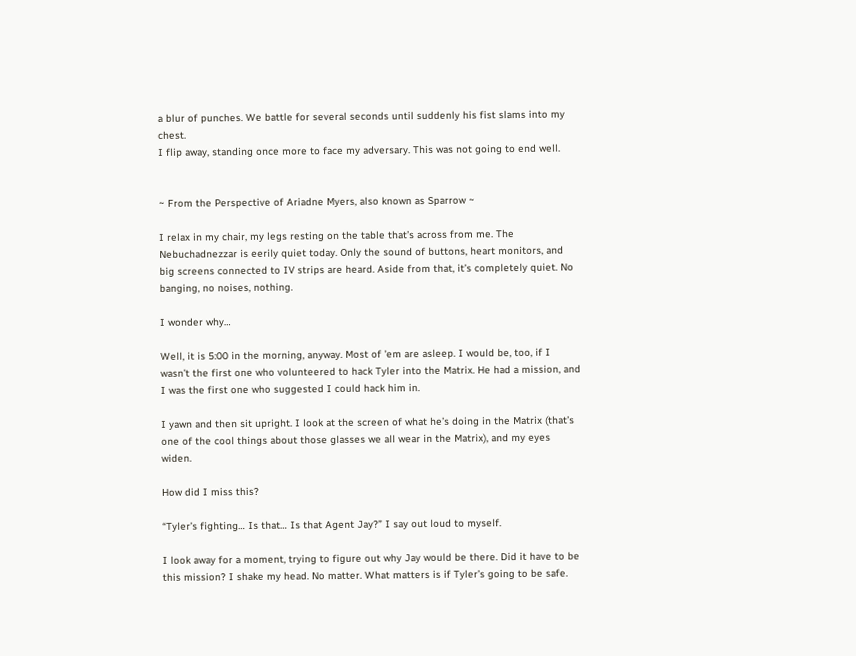a blur of punches. We battle for several seconds until suddenly his fist slams into my chest.
I flip away, standing once more to face my adversary. This was not going to end well.


~ From the Perspective of Ariadne Myers, also known as Sparrow ~

I relax in my chair, my legs resting on the table that’s across from me. The Nebuchadnezzar is eerily quiet today. Only the sound of buttons, heart monitors, and big screens connected to IV strips are heard. Aside from that, it’s completely quiet. No banging, no noises, nothing.

I wonder why…

Well, it is 5:00 in the morning, anyway. Most of 'em are asleep. I would be, too, if I wasn’t the first one who volunteered to hack Tyler into the Matrix. He had a mission, and I was the first one who suggested I could hack him in.

I yawn and then sit upright. I look at the screen of what he’s doing in the Matrix (that’s one of the cool things about those glasses we all wear in the Matrix), and my eyes widen.

How did I miss this?

“Tyler’s fighting… Is that… Is that Agent Jay?” I say out loud to myself.

I look away for a moment, trying to figure out why Jay would be there. Did it have to be this mission? I shake my head. No matter. What matters is if Tyler’s going to be safe.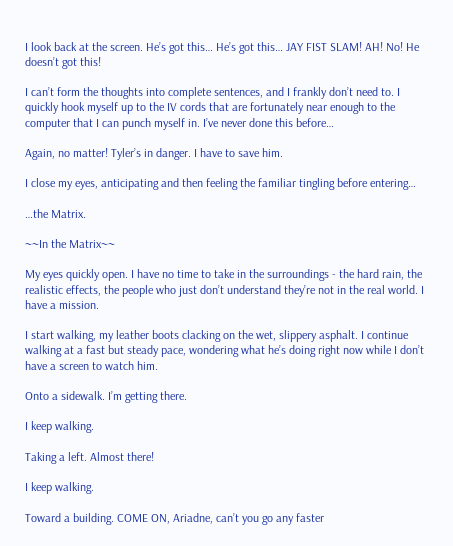I look back at the screen. He’s got this… He’s got this… JAY FIST SLAM! AH! No! He doesn’t got this!

I can’t form the thoughts into complete sentences, and I frankly don’t need to. I quickly hook myself up to the IV cords that are fortunately near enough to the computer that I can punch myself in. I’ve never done this before…

Again, no matter! Tyler’s in danger. I have to save him.

I close my eyes, anticipating and then feeling the familiar tingling before entering…

…the Matrix.

~~In the Matrix~~

My eyes quickly open. I have no time to take in the surroundings - the hard rain, the realistic effects, the people who just don’t understand they’re not in the real world. I have a mission.

I start walking, my leather boots clacking on the wet, slippery asphalt. I continue walking at a fast but steady pace, wondering what he’s doing right now while I don’t have a screen to watch him.

Onto a sidewalk. I’m getting there.

I keep walking.

Taking a left. Almost there!

I keep walking.

Toward a building. COME ON, Ariadne, can’t you go any faster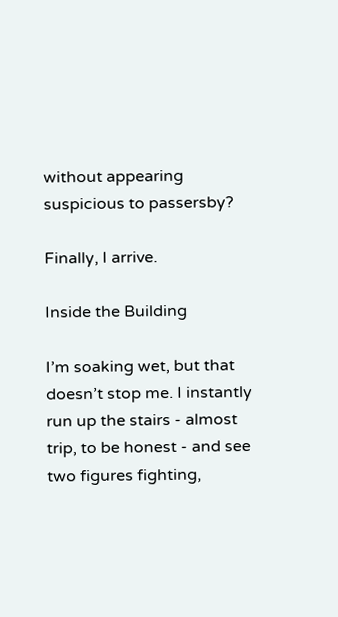without appearing suspicious to passersby?

Finally, I arrive.

Inside the Building

I’m soaking wet, but that doesn’t stop me. I instantly run up the stairs - almost trip, to be honest - and see two figures fighting,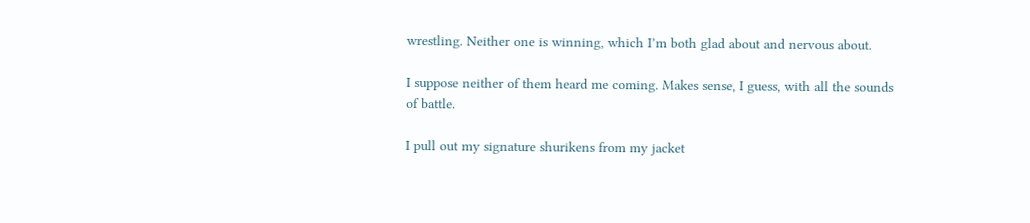wrestling. Neither one is winning, which I’m both glad about and nervous about.

I suppose neither of them heard me coming. Makes sense, I guess, with all the sounds of battle.

I pull out my signature shurikens from my jacket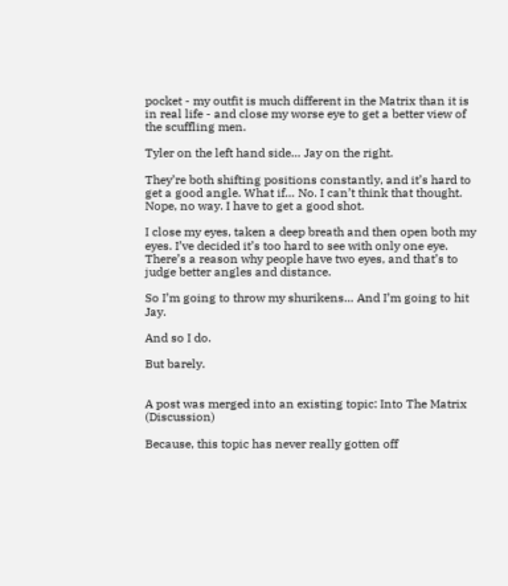pocket - my outfit is much different in the Matrix than it is in real life - and close my worse eye to get a better view of the scuffling men.

Tyler on the left hand side… Jay on the right.

They’re both shifting positions constantly, and it’s hard to get a good angle. What if… No. I can’t think that thought. Nope, no way. I have to get a good shot.

I close my eyes, taken a deep breath and then open both my eyes. I’ve decided it’s too hard to see with only one eye. There’s a reason why people have two eyes, and that’s to judge better angles and distance.

So I’m going to throw my shurikens… And I’m going to hit Jay.

And so I do.

But barely.


A post was merged into an existing topic: Into The Matrix (Discussion)

Because, this topic has never really gotten off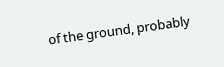of the ground, probably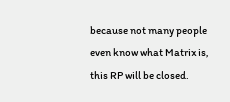because not many people even know what Matrix is, this RP will be closed.